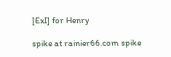[ExI] for Henry

spike at rainier66.com spike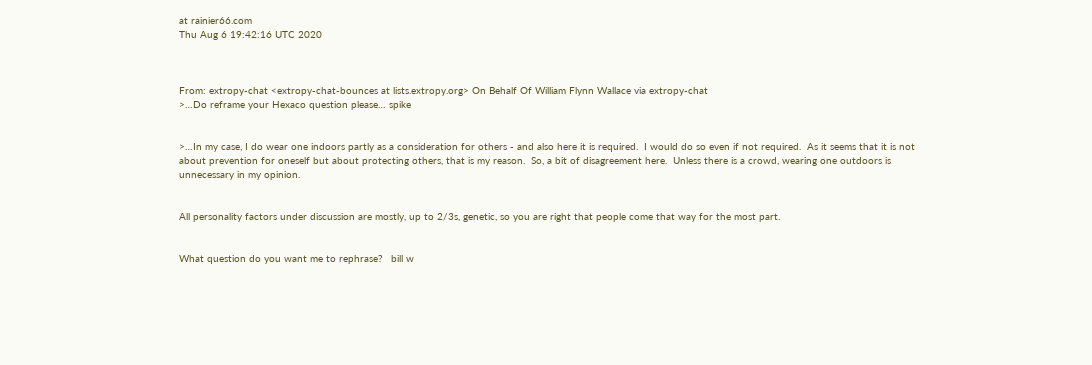at rainier66.com
Thu Aug 6 19:42:16 UTC 2020



From: extropy-chat <extropy-chat-bounces at lists.extropy.org> On Behalf Of William Flynn Wallace via extropy-chat
>…Do reframe your Hexaco question please… spike


>…In my case, I do wear one indoors partly as a consideration for others - and also here it is required.  I would do so even if not required.  As it seems that it is not about prevention for oneself but about protecting others, that is my reason.  So, a bit of disagreement here.  Unless there is a crowd, wearing one outdoors is unnecessary in my opinion.


All personality factors under discussion are mostly, up to 2/3s, genetic, so you are right that people come that way for the most part.


What question do you want me to rephrase?   bill w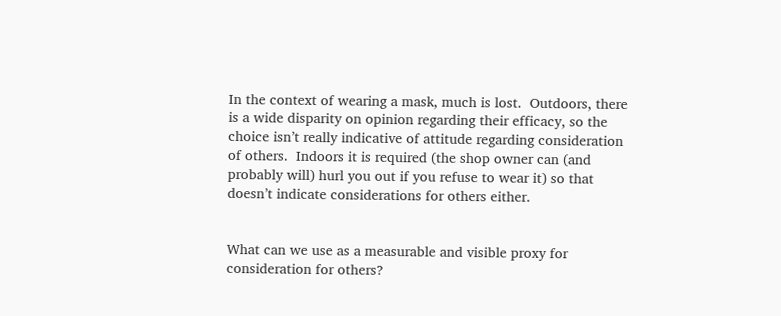In the context of wearing a mask, much is lost.  Outdoors, there is a wide disparity on opinion regarding their efficacy, so the choice isn’t really indicative of attitude regarding consideration of others.  Indoors it is required (the shop owner can (and probably will) hurl you out if you refuse to wear it) so that doesn’t indicate considerations for others either.


What can we use as a measurable and visible proxy for consideration for others?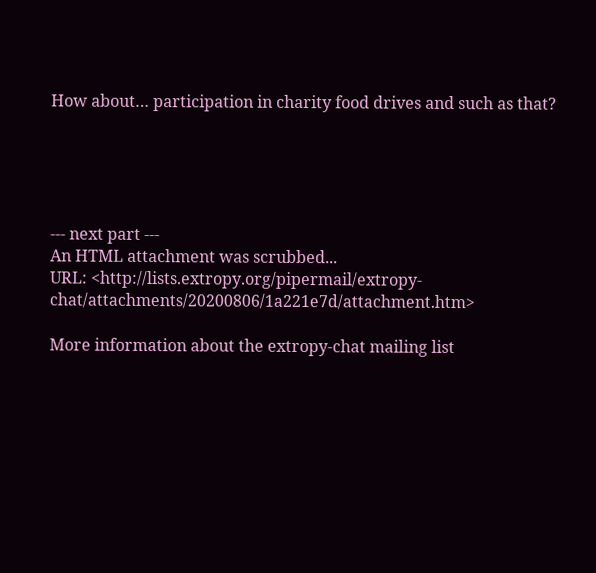How about… participation in charity food drives and such as that?





--- next part ---
An HTML attachment was scrubbed...
URL: <http://lists.extropy.org/pipermail/extropy-chat/attachments/20200806/1a221e7d/attachment.htm>

More information about the extropy-chat mailing list